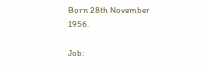Born 28th November 1956.

Job: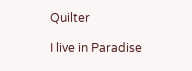Quilter

I live in Paradise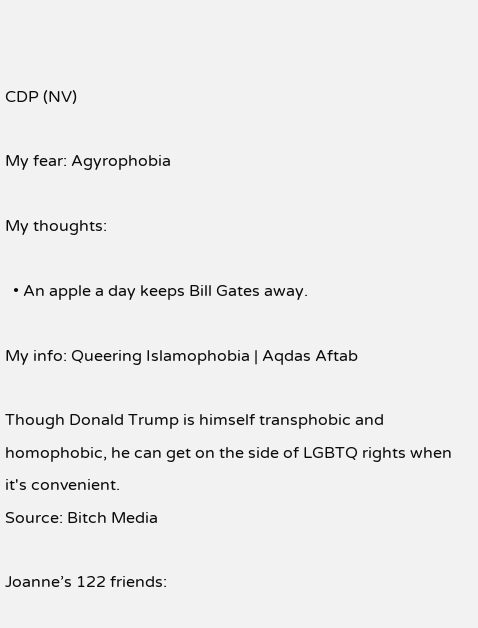CDP (NV)

My fear: Agyrophobia

My thoughts:

  • An apple a day keeps Bill Gates away.

My info: Queering Islamophobia | Aqdas Aftab

Though Donald Trump is himself transphobic and homophobic, he can get on the side of LGBTQ rights when it's convenient.
Source: Bitch Media

Joanne’s 122 friends: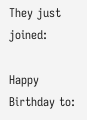They just joined:

Happy Birthday to: